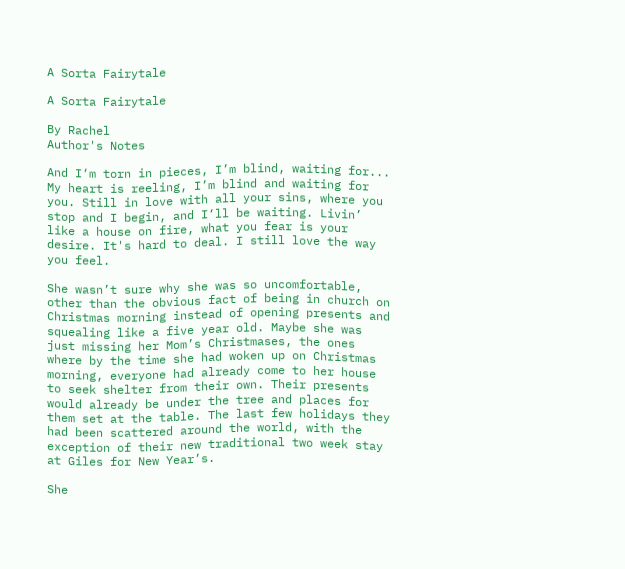A Sorta Fairytale

A Sorta Fairytale

By Rachel
Author's Notes

And I‘m torn in pieces, I’m blind, waiting for... My heart is reeling, I’m blind and waiting for you. Still in love with all your sins, where you stop and I begin, and I‘ll be waiting. Livin’ like a house on fire, what you fear is your desire. It's hard to deal. I still love the way you feel.

She wasn’t sure why she was so uncomfortable, other than the obvious fact of being in church on Christmas morning instead of opening presents and squealing like a five year old. Maybe she was just missing her Mom’s Christmases, the ones where by the time she had woken up on Christmas morning, everyone had already come to her house to seek shelter from their own. Their presents would already be under the tree and places for them set at the table. The last few holidays they had been scattered around the world, with the exception of their new traditional two week stay at Giles for New Year’s.

She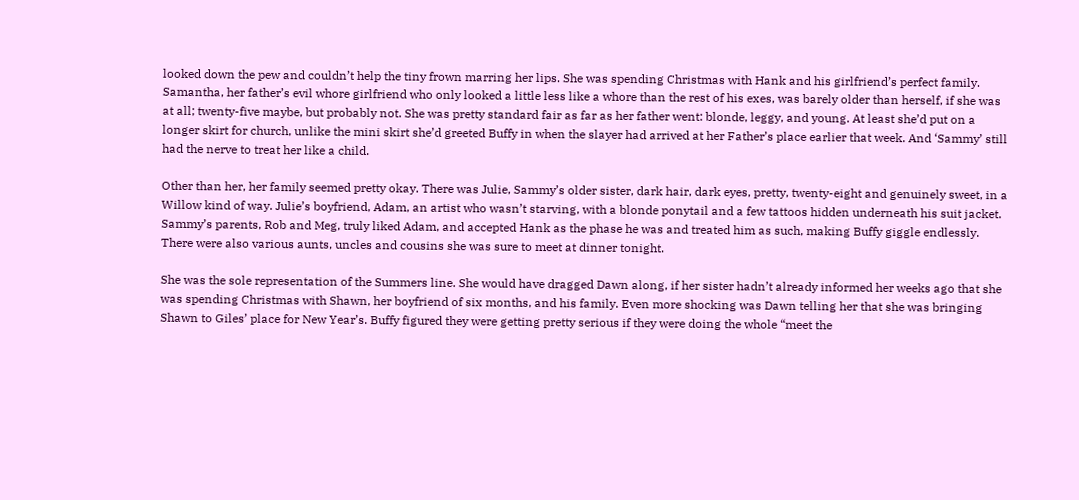looked down the pew and couldn’t help the tiny frown marring her lips. She was spending Christmas with Hank and his girlfriend’s perfect family. Samantha, her father’s evil whore girlfriend who only looked a little less like a whore than the rest of his exes, was barely older than herself, if she was at all; twenty-five maybe, but probably not. She was pretty standard fair as far as her father went: blonde, leggy, and young. At least she’d put on a longer skirt for church, unlike the mini skirt she’d greeted Buffy in when the slayer had arrived at her Father’s place earlier that week. And ‘Sammy’ still had the nerve to treat her like a child.

Other than her, her family seemed pretty okay. There was Julie, Sammy’s older sister, dark hair, dark eyes, pretty, twenty-eight and genuinely sweet, in a Willow kind of way. Julie’s boyfriend, Adam, an artist who wasn’t starving, with a blonde ponytail and a few tattoos hidden underneath his suit jacket. Sammy’s parents, Rob and Meg, truly liked Adam, and accepted Hank as the phase he was and treated him as such, making Buffy giggle endlessly. There were also various aunts, uncles and cousins she was sure to meet at dinner tonight.

She was the sole representation of the Summers line. She would have dragged Dawn along, if her sister hadn’t already informed her weeks ago that she was spending Christmas with Shawn, her boyfriend of six months, and his family. Even more shocking was Dawn telling her that she was bringing Shawn to Giles’ place for New Year’s. Buffy figured they were getting pretty serious if they were doing the whole “meet the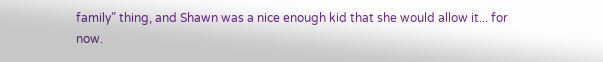family” thing, and Shawn was a nice enough kid that she would allow it... for now.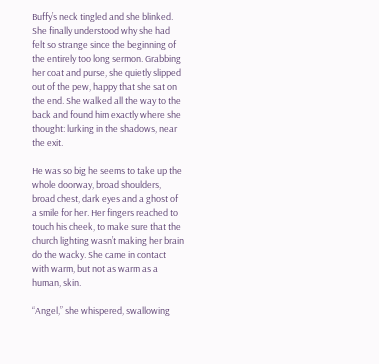Buffy’s neck tingled and she blinked. She finally understood why she had felt so strange since the beginning of the entirely too long sermon. Grabbing her coat and purse, she quietly slipped out of the pew, happy that she sat on the end. She walked all the way to the back and found him exactly where she thought: lurking in the shadows, near the exit.

He was so big he seems to take up the whole doorway, broad shoulders, broad chest, dark eyes and a ghost of a smile for her. Her fingers reached to touch his cheek, to make sure that the church lighting wasn’t making her brain do the wacky. She came in contact with warm, but not as warm as a human, skin.

“Angel,” she whispered, swallowing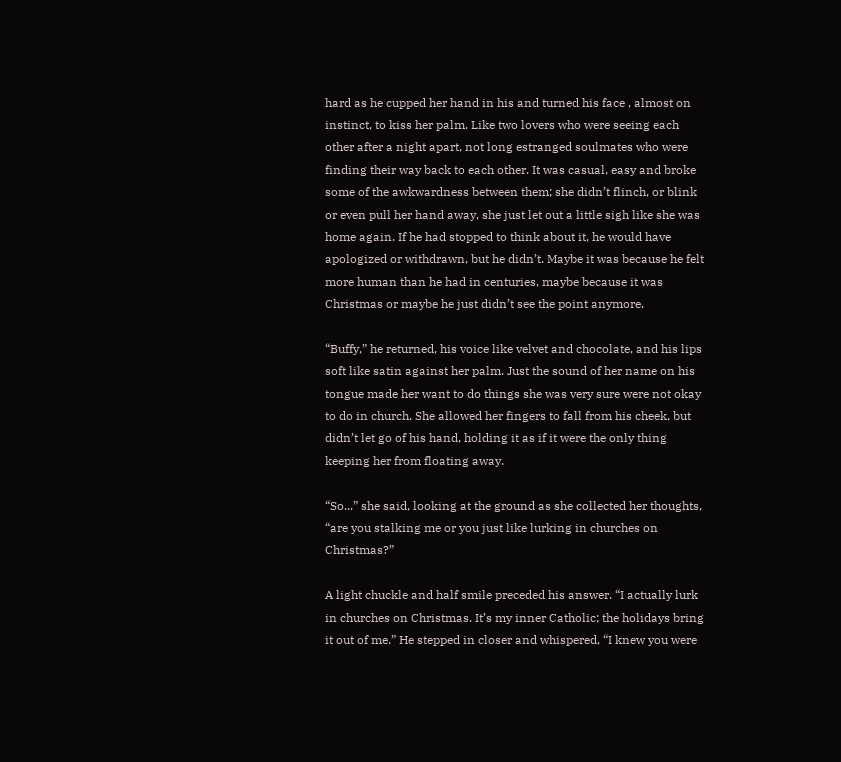hard as he cupped her hand in his and turned his face , almost on instinct, to kiss her palm. Like two lovers who were seeing each other after a night apart, not long estranged soulmates who were finding their way back to each other. It was casual, easy and broke some of the awkwardness between them; she didn’t flinch, or blink or even pull her hand away, she just let out a little sigh like she was home again. If he had stopped to think about it, he would have apologized or withdrawn, but he didn’t. Maybe it was because he felt more human than he had in centuries, maybe because it was Christmas or maybe he just didn’t see the point anymore.

“Buffy,” he returned, his voice like velvet and chocolate, and his lips soft like satin against her palm. Just the sound of her name on his tongue made her want to do things she was very sure were not okay to do in church. She allowed her fingers to fall from his cheek, but didn’t let go of his hand, holding it as if it were the only thing keeping her from floating away.

“So...” she said, looking at the ground as she collected her thoughts, “are you stalking me or you just like lurking in churches on Christmas?”

A light chuckle and half smile preceded his answer. “I actually lurk in churches on Christmas. It’s my inner Catholic; the holidays bring it out of me.” He stepped in closer and whispered, “I knew you were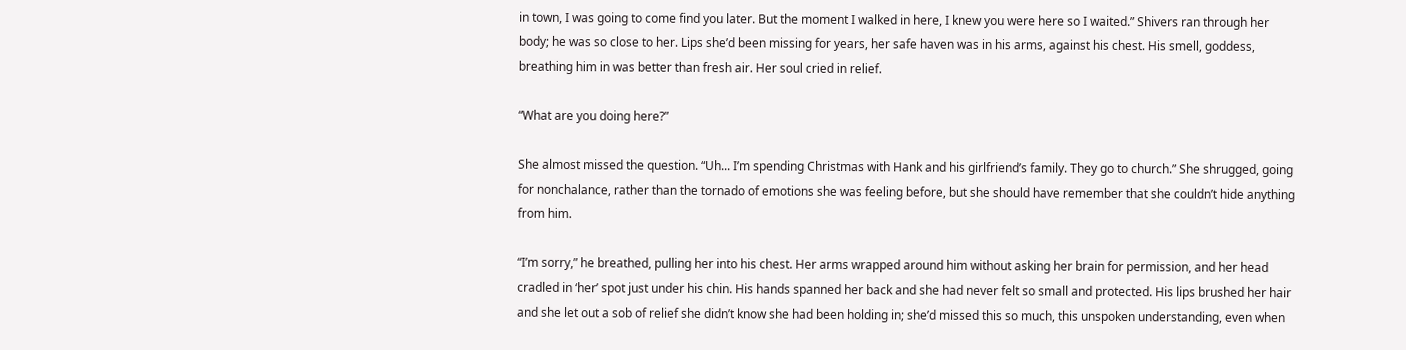in town, I was going to come find you later. But the moment I walked in here, I knew you were here so I waited.” Shivers ran through her body; he was so close to her. Lips she’d been missing for years, her safe haven was in his arms, against his chest. His smell, goddess, breathing him in was better than fresh air. Her soul cried in relief.

“What are you doing here?”

She almost missed the question. “Uh... I’m spending Christmas with Hank and his girlfriend’s family. They go to church.” She shrugged, going for nonchalance, rather than the tornado of emotions she was feeling before, but she should have remember that she couldn’t hide anything from him.

“I’m sorry,” he breathed, pulling her into his chest. Her arms wrapped around him without asking her brain for permission, and her head cradled in ‘her’ spot just under his chin. His hands spanned her back and she had never felt so small and protected. His lips brushed her hair and she let out a sob of relief she didn’t know she had been holding in; she’d missed this so much, this unspoken understanding, even when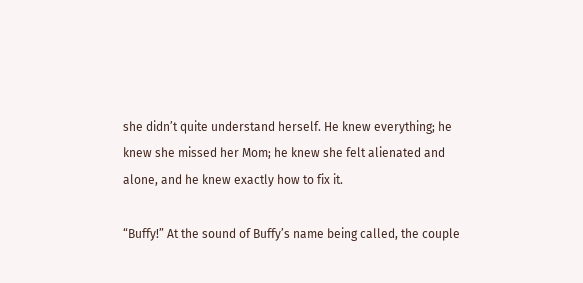she didn’t quite understand herself. He knew everything; he knew she missed her Mom; he knew she felt alienated and alone, and he knew exactly how to fix it.

“Buffy!” At the sound of Buffy’s name being called, the couple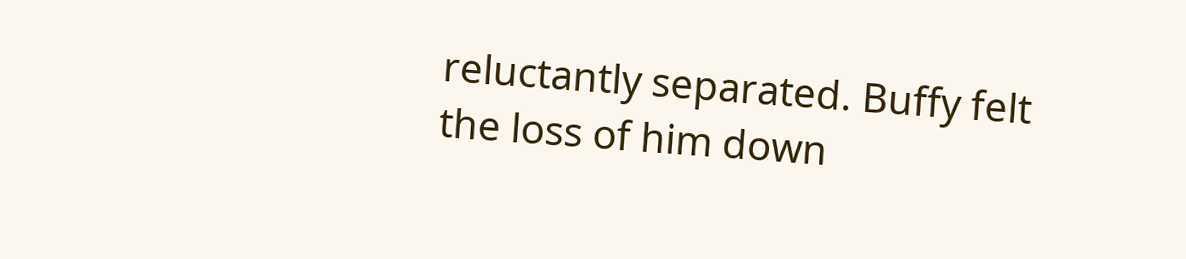reluctantly separated. Buffy felt the loss of him down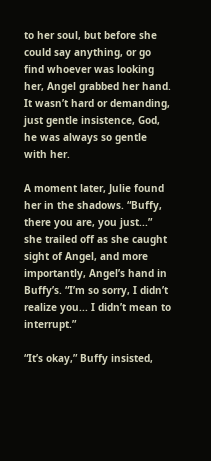to her soul, but before she could say anything, or go find whoever was looking her, Angel grabbed her hand. It wasn’t hard or demanding, just gentle insistence, God, he was always so gentle with her.

A moment later, Julie found her in the shadows. “Buffy, there you are, you just...” she trailed off as she caught sight of Angel, and more importantly, Angel’s hand in Buffy’s. “I’m so sorry, I didn’t realize you... I didn’t mean to interrupt.”

“It’s okay,” Buffy insisted,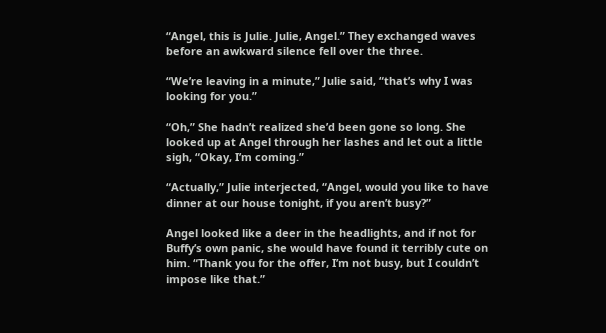“Angel, this is Julie. Julie, Angel.” They exchanged waves before an awkward silence fell over the three.

“We’re leaving in a minute,” Julie said, “that’s why I was looking for you.”

“Oh,” She hadn’t realized she’d been gone so long. She looked up at Angel through her lashes and let out a little sigh, “Okay, I’m coming.”

“Actually,” Julie interjected, “Angel, would you like to have dinner at our house tonight, if you aren’t busy?”

Angel looked like a deer in the headlights, and if not for Buffy’s own panic, she would have found it terribly cute on him. “Thank you for the offer, I’m not busy, but I couldn’t impose like that.”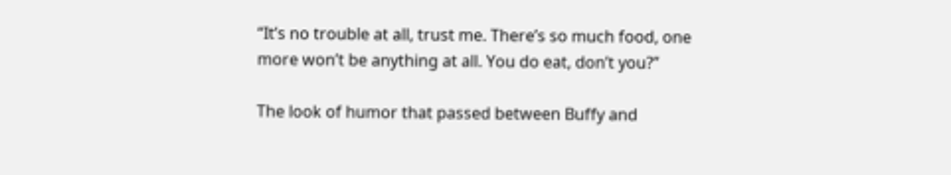“It’s no trouble at all, trust me. There’s so much food, one more won’t be anything at all. You do eat, don’t you?”

The look of humor that passed between Buffy and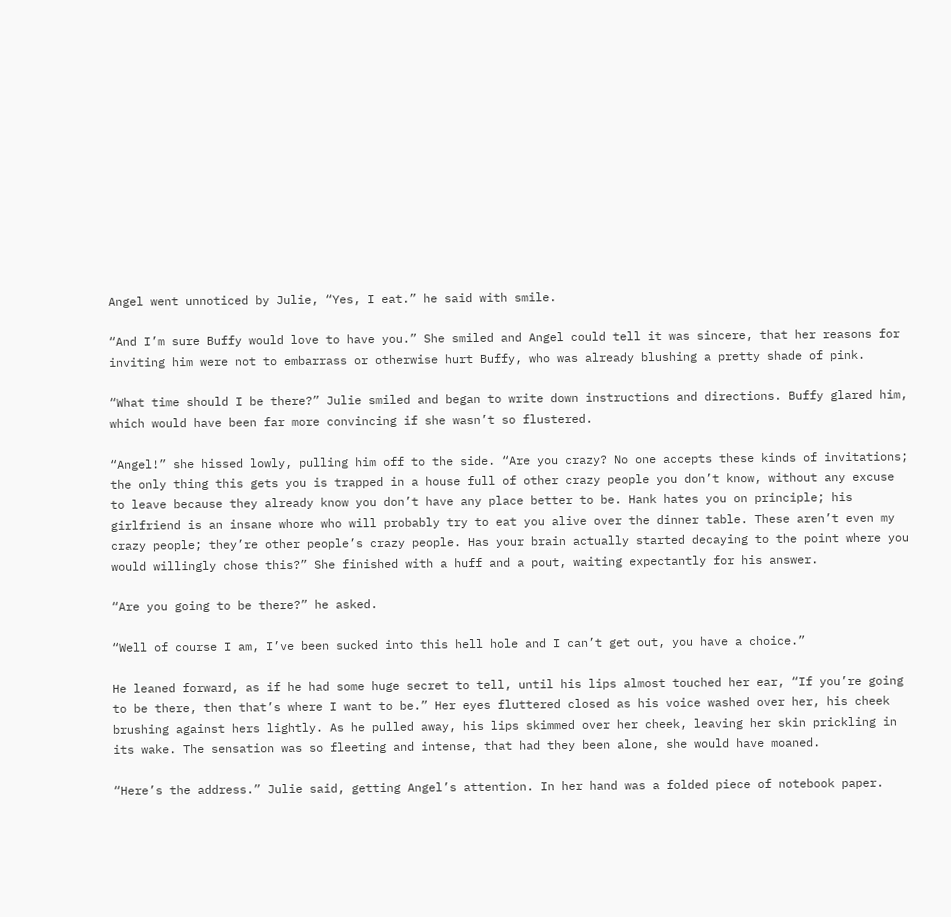Angel went unnoticed by Julie, “Yes, I eat.” he said with smile.

“And I’m sure Buffy would love to have you.” She smiled and Angel could tell it was sincere, that her reasons for inviting him were not to embarrass or otherwise hurt Buffy, who was already blushing a pretty shade of pink.

“What time should I be there?” Julie smiled and began to write down instructions and directions. Buffy glared him, which would have been far more convincing if she wasn’t so flustered.

“Angel!” she hissed lowly, pulling him off to the side. “Are you crazy? No one accepts these kinds of invitations; the only thing this gets you is trapped in a house full of other crazy people you don’t know, without any excuse to leave because they already know you don’t have any place better to be. Hank hates you on principle; his girlfriend is an insane whore who will probably try to eat you alive over the dinner table. These aren’t even my crazy people; they’re other people’s crazy people. Has your brain actually started decaying to the point where you would willingly chose this?” She finished with a huff and a pout, waiting expectantly for his answer.

“Are you going to be there?” he asked.

“Well of course I am, I’ve been sucked into this hell hole and I can’t get out, you have a choice.”

He leaned forward, as if he had some huge secret to tell, until his lips almost touched her ear, “If you’re going to be there, then that’s where I want to be.” Her eyes fluttered closed as his voice washed over her, his cheek brushing against hers lightly. As he pulled away, his lips skimmed over her cheek, leaving her skin prickling in its wake. The sensation was so fleeting and intense, that had they been alone, she would have moaned.

“Here’s the address.” Julie said, getting Angel’s attention. In her hand was a folded piece of notebook paper.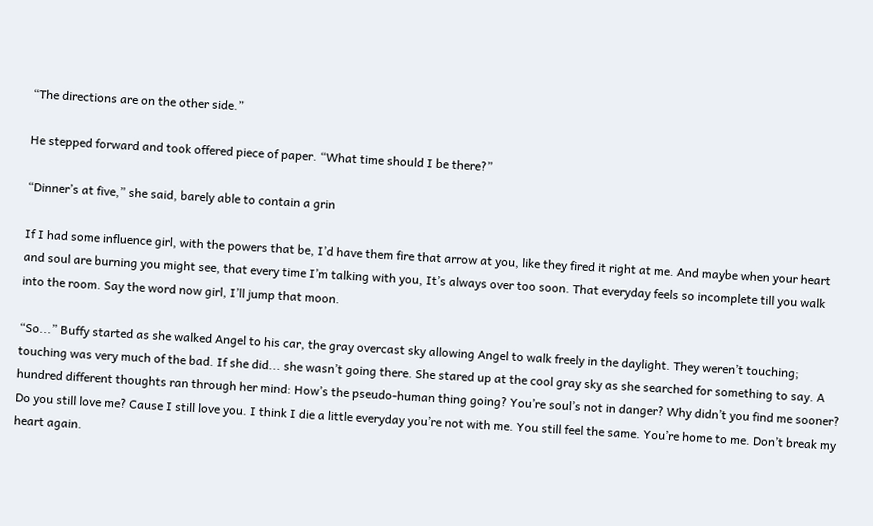“The directions are on the other side.”

He stepped forward and took offered piece of paper. “What time should I be there?”

“Dinner’s at five,” she said, barely able to contain a grin

If I had some influence girl, with the powers that be, I’d have them fire that arrow at you, like they fired it right at me. And maybe when your heart and soul are burning you might see, that every time I’m talking with you, It’s always over too soon. That everyday feels so incomplete till you walk into the room. Say the word now girl, I’ll jump that moon.

“So...” Buffy started as she walked Angel to his car, the gray overcast sky allowing Angel to walk freely in the daylight. They weren’t touching; touching was very much of the bad. If she did... she wasn’t going there. She stared up at the cool gray sky as she searched for something to say. A hundred different thoughts ran through her mind: How’s the pseudo-human thing going? You’re soul’s not in danger? Why didn’t you find me sooner? Do you still love me? Cause I still love you. I think I die a little everyday you’re not with me. You still feel the same. You’re home to me. Don’t break my heart again.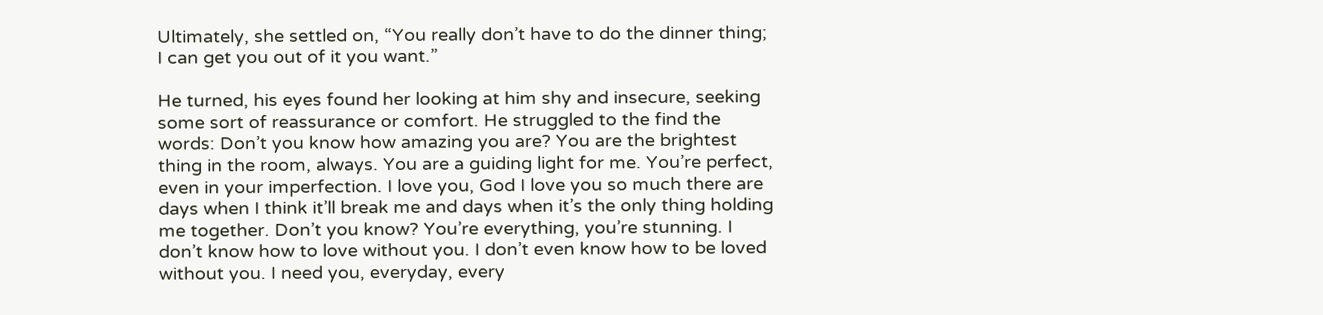Ultimately, she settled on, “You really don’t have to do the dinner thing; I can get you out of it you want.”

He turned, his eyes found her looking at him shy and insecure, seeking some sort of reassurance or comfort. He struggled to the find the words: Don’t you know how amazing you are? You are the brightest thing in the room, always. You are a guiding light for me. You’re perfect, even in your imperfection. I love you, God I love you so much there are days when I think it’ll break me and days when it’s the only thing holding me together. Don’t you know? You’re everything, you’re stunning. I don’t know how to love without you. I don’t even know how to be loved without you. I need you, everyday, every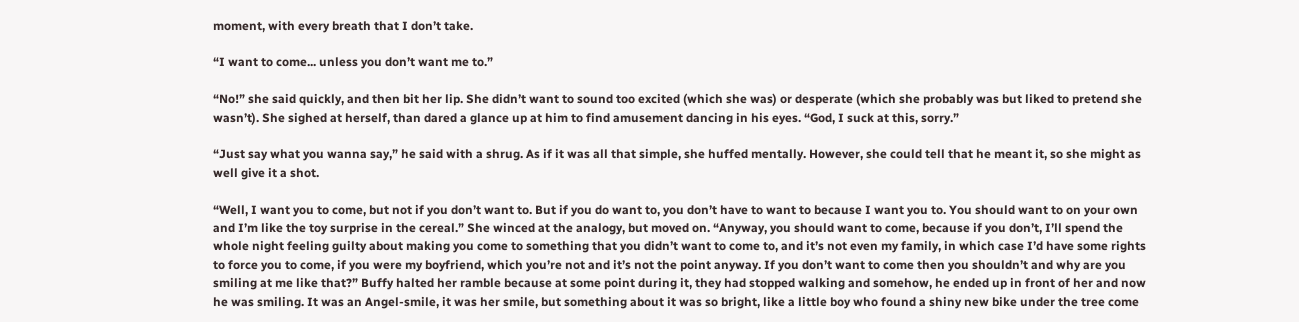moment, with every breath that I don’t take.

“I want to come... unless you don’t want me to.”

“No!” she said quickly, and then bit her lip. She didn’t want to sound too excited (which she was) or desperate (which she probably was but liked to pretend she wasn’t). She sighed at herself, than dared a glance up at him to find amusement dancing in his eyes. “God, I suck at this, sorry.”

“Just say what you wanna say,” he said with a shrug. As if it was all that simple, she huffed mentally. However, she could tell that he meant it, so she might as well give it a shot.

“Well, I want you to come, but not if you don’t want to. But if you do want to, you don’t have to want to because I want you to. You should want to on your own and I’m like the toy surprise in the cereal.” She winced at the analogy, but moved on. “Anyway, you should want to come, because if you don’t, I’ll spend the whole night feeling guilty about making you come to something that you didn’t want to come to, and it’s not even my family, in which case I’d have some rights to force you to come, if you were my boyfriend, which you’re not and it’s not the point anyway. If you don’t want to come then you shouldn’t and why are you smiling at me like that?” Buffy halted her ramble because at some point during it, they had stopped walking and somehow, he ended up in front of her and now he was smiling. It was an Angel-smile, it was her smile, but something about it was so bright, like a little boy who found a shiny new bike under the tree come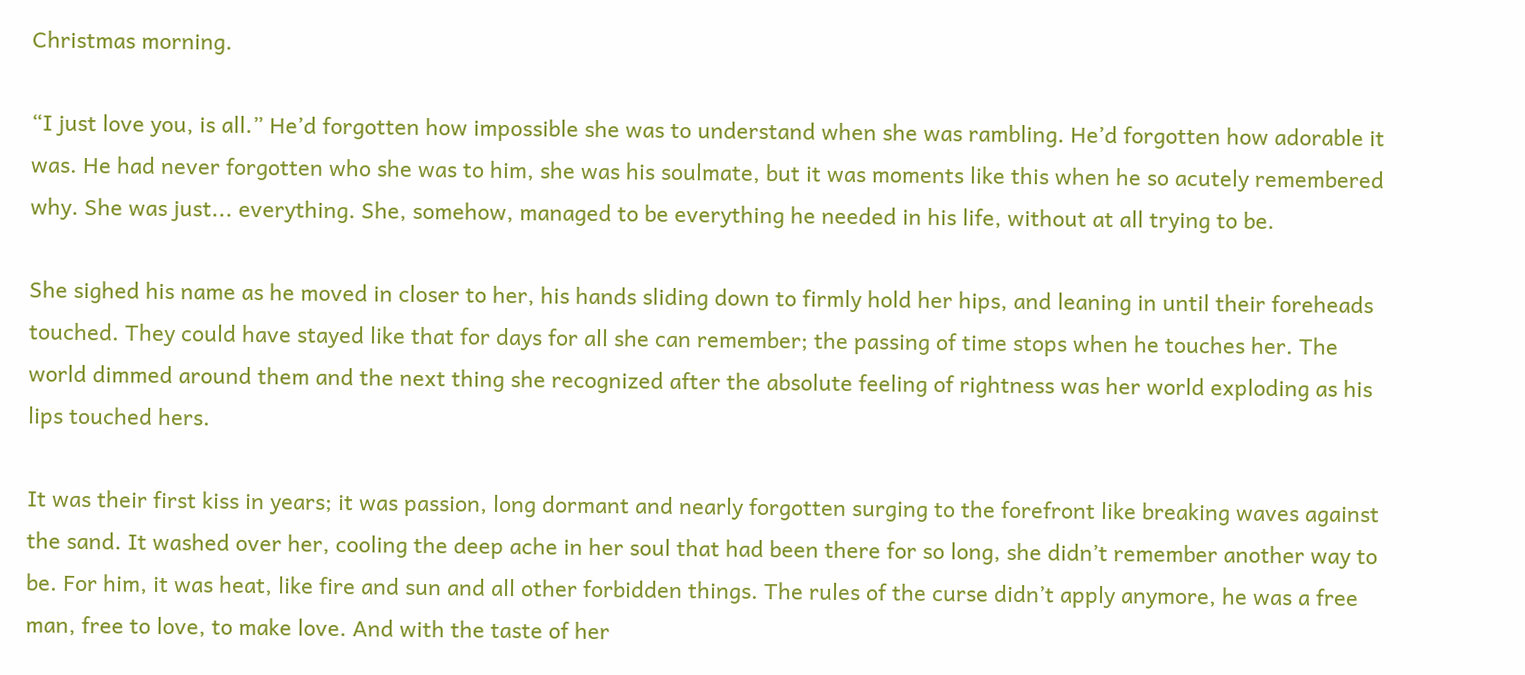Christmas morning.

“I just love you, is all.” He’d forgotten how impossible she was to understand when she was rambling. He’d forgotten how adorable it was. He had never forgotten who she was to him, she was his soulmate, but it was moments like this when he so acutely remembered why. She was just... everything. She, somehow, managed to be everything he needed in his life, without at all trying to be.

She sighed his name as he moved in closer to her, his hands sliding down to firmly hold her hips, and leaning in until their foreheads touched. They could have stayed like that for days for all she can remember; the passing of time stops when he touches her. The world dimmed around them and the next thing she recognized after the absolute feeling of rightness was her world exploding as his lips touched hers.

It was their first kiss in years; it was passion, long dormant and nearly forgotten surging to the forefront like breaking waves against the sand. It washed over her, cooling the deep ache in her soul that had been there for so long, she didn’t remember another way to be. For him, it was heat, like fire and sun and all other forbidden things. The rules of the curse didn’t apply anymore, he was a free man, free to love, to make love. And with the taste of her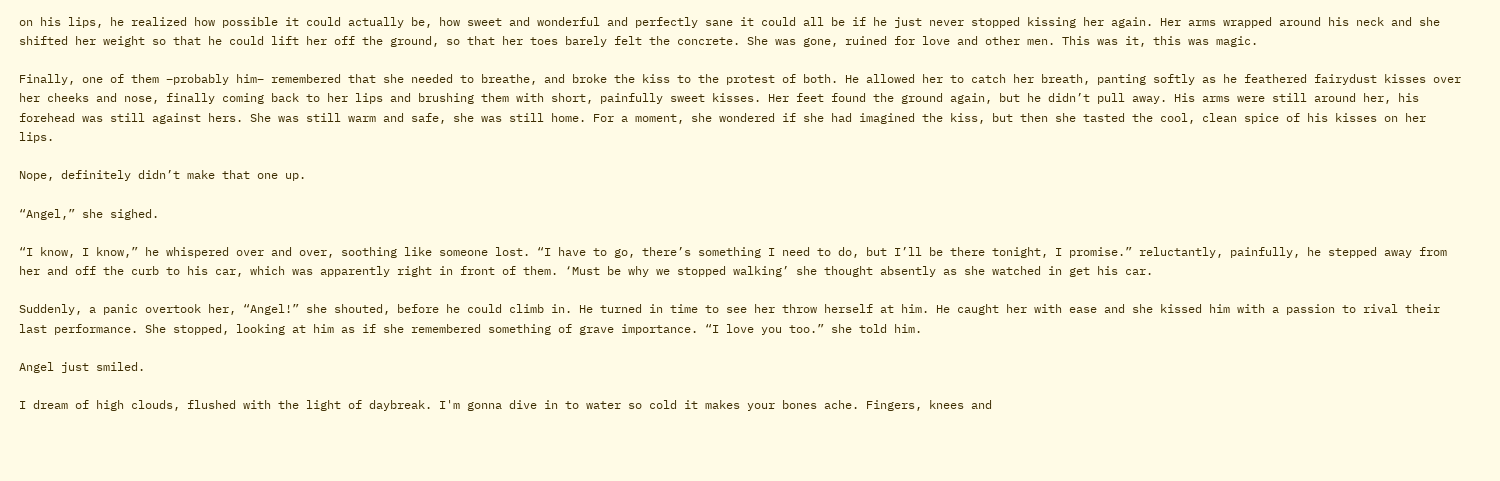on his lips, he realized how possible it could actually be, how sweet and wonderful and perfectly sane it could all be if he just never stopped kissing her again. Her arms wrapped around his neck and she shifted her weight so that he could lift her off the ground, so that her toes barely felt the concrete. She was gone, ruined for love and other men. This was it, this was magic.

Finally, one of them –probably him– remembered that she needed to breathe, and broke the kiss to the protest of both. He allowed her to catch her breath, panting softly as he feathered fairydust kisses over her cheeks and nose, finally coming back to her lips and brushing them with short, painfully sweet kisses. Her feet found the ground again, but he didn’t pull away. His arms were still around her, his forehead was still against hers. She was still warm and safe, she was still home. For a moment, she wondered if she had imagined the kiss, but then she tasted the cool, clean spice of his kisses on her lips.

Nope, definitely didn’t make that one up.

“Angel,” she sighed.

“I know, I know,” he whispered over and over, soothing like someone lost. “I have to go, there’s something I need to do, but I’ll be there tonight, I promise.” reluctantly, painfully, he stepped away from her and off the curb to his car, which was apparently right in front of them. ‘Must be why we stopped walking’ she thought absently as she watched in get his car.

Suddenly, a panic overtook her, “Angel!” she shouted, before he could climb in. He turned in time to see her throw herself at him. He caught her with ease and she kissed him with a passion to rival their last performance. She stopped, looking at him as if she remembered something of grave importance. “I love you too.” she told him.

Angel just smiled.

I dream of high clouds, flushed with the light of daybreak. I'm gonna dive in to water so cold it makes your bones ache. Fingers, knees and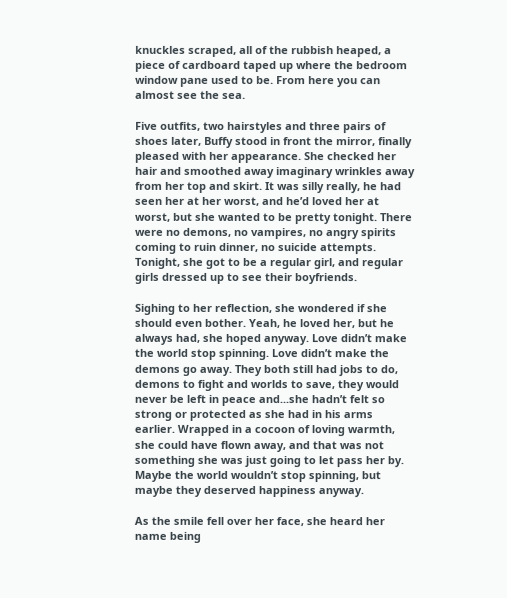knuckles scraped, all of the rubbish heaped, a piece of cardboard taped up where the bedroom window pane used to be. From here you can almost see the sea.

Five outfits, two hairstyles and three pairs of shoes later, Buffy stood in front the mirror, finally pleased with her appearance. She checked her hair and smoothed away imaginary wrinkles away from her top and skirt. It was silly really, he had seen her at her worst, and he’d loved her at worst, but she wanted to be pretty tonight. There were no demons, no vampires, no angry spirits coming to ruin dinner, no suicide attempts. Tonight, she got to be a regular girl, and regular girls dressed up to see their boyfriends.

Sighing to her reflection, she wondered if she should even bother. Yeah, he loved her, but he always had, she hoped anyway. Love didn’t make the world stop spinning. Love didn’t make the demons go away. They both still had jobs to do, demons to fight and worlds to save, they would never be left in peace and...she hadn’t felt so strong or protected as she had in his arms earlier. Wrapped in a cocoon of loving warmth, she could have flown away, and that was not something she was just going to let pass her by. Maybe the world wouldn’t stop spinning, but maybe they deserved happiness anyway.

As the smile fell over her face, she heard her name being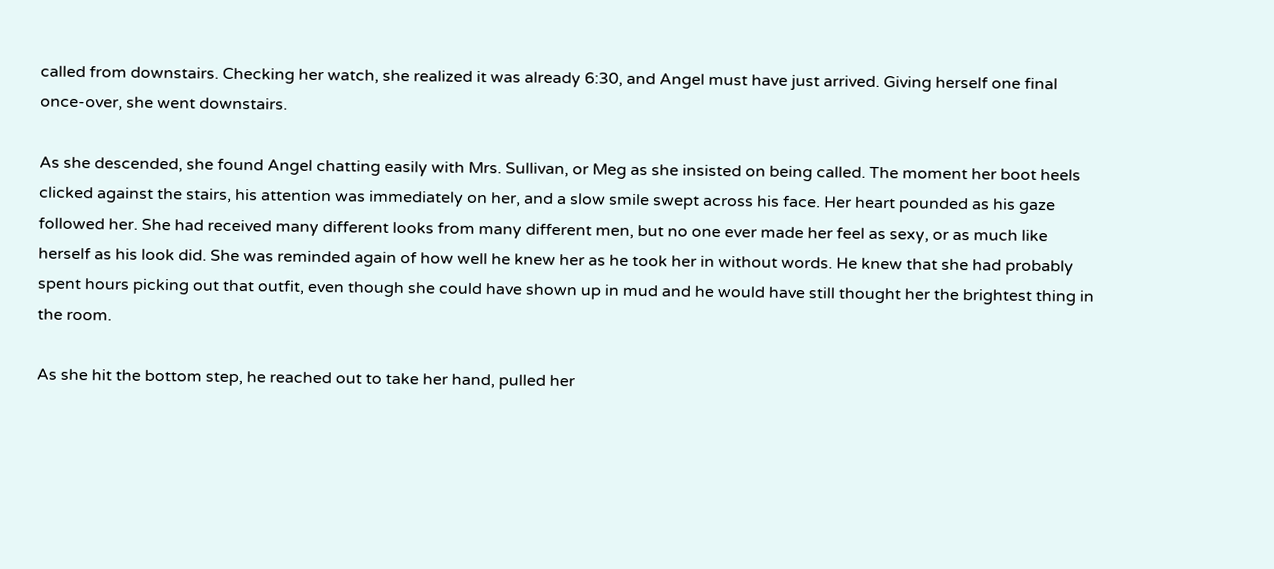called from downstairs. Checking her watch, she realized it was already 6:30, and Angel must have just arrived. Giving herself one final once-over, she went downstairs.

As she descended, she found Angel chatting easily with Mrs. Sullivan, or Meg as she insisted on being called. The moment her boot heels clicked against the stairs, his attention was immediately on her, and a slow smile swept across his face. Her heart pounded as his gaze followed her. She had received many different looks from many different men, but no one ever made her feel as sexy, or as much like herself as his look did. She was reminded again of how well he knew her as he took her in without words. He knew that she had probably spent hours picking out that outfit, even though she could have shown up in mud and he would have still thought her the brightest thing in the room.

As she hit the bottom step, he reached out to take her hand, pulled her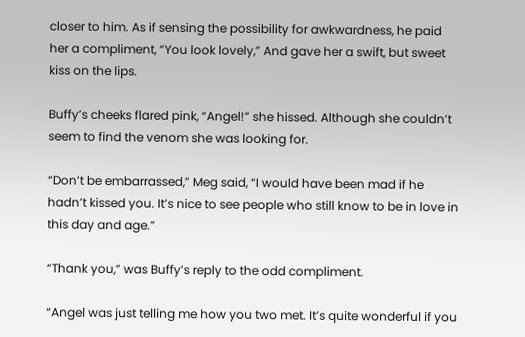closer to him. As if sensing the possibility for awkwardness, he paid her a compliment, “You look lovely,” And gave her a swift, but sweet kiss on the lips.

Buffy’s cheeks flared pink, “Angel!” she hissed. Although she couldn’t seem to find the venom she was looking for.

“Don’t be embarrassed,” Meg said, “I would have been mad if he hadn’t kissed you. It’s nice to see people who still know to be in love in this day and age.”

“Thank you,” was Buffy’s reply to the odd compliment.

“Angel was just telling me how you two met. It’s quite wonderful if you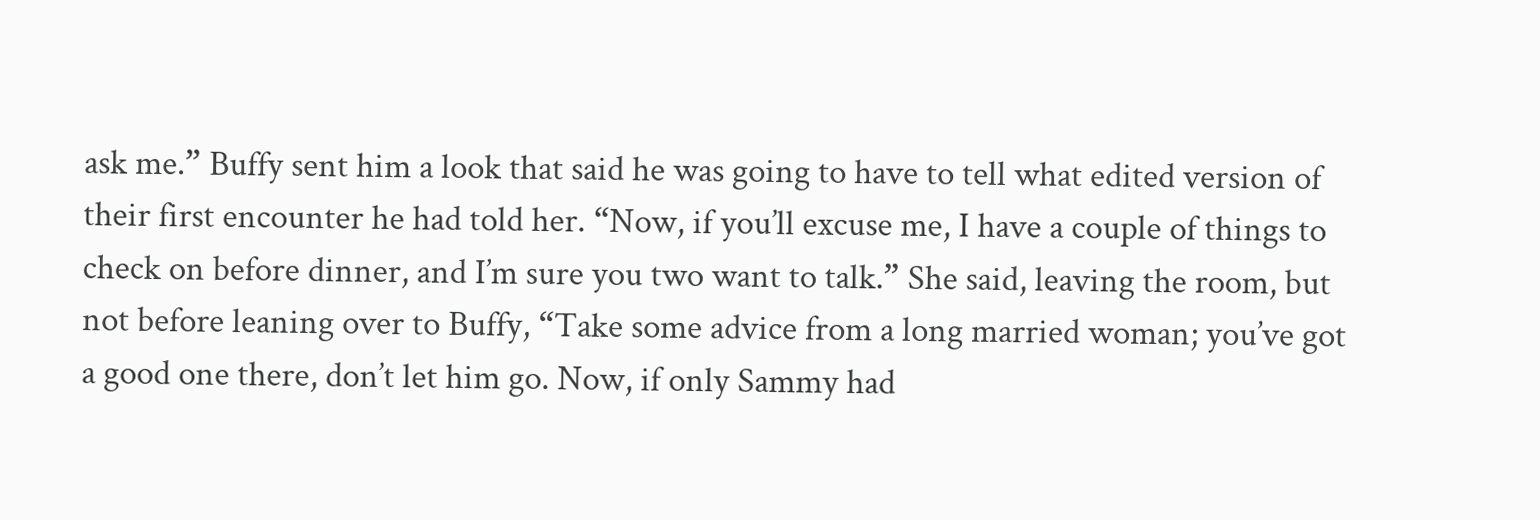ask me.” Buffy sent him a look that said he was going to have to tell what edited version of their first encounter he had told her. “Now, if you’ll excuse me, I have a couple of things to check on before dinner, and I’m sure you two want to talk.” She said, leaving the room, but not before leaning over to Buffy, “Take some advice from a long married woman; you’ve got a good one there, don’t let him go. Now, if only Sammy had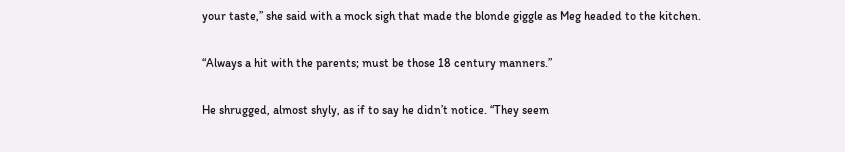your taste,” she said with a mock sigh that made the blonde giggle as Meg headed to the kitchen.

“Always a hit with the parents; must be those 18 century manners.”

He shrugged, almost shyly, as if to say he didn’t notice. “They seem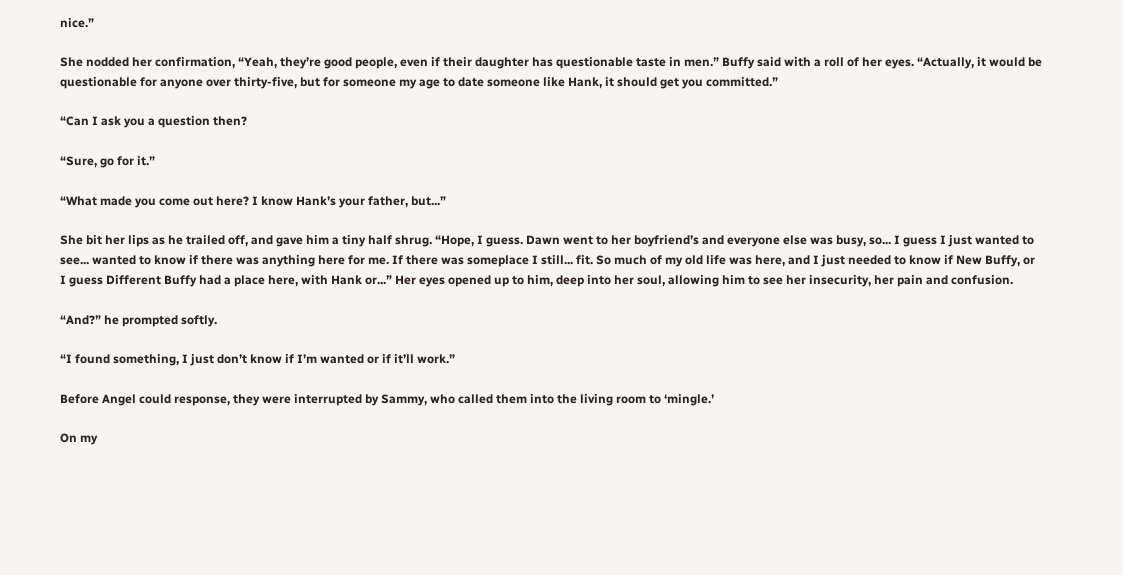nice.”

She nodded her confirmation, “Yeah, they’re good people, even if their daughter has questionable taste in men.” Buffy said with a roll of her eyes. “Actually, it would be questionable for anyone over thirty-five, but for someone my age to date someone like Hank, it should get you committed.”

“Can I ask you a question then?

“Sure, go for it.”

“What made you come out here? I know Hank’s your father, but...”

She bit her lips as he trailed off, and gave him a tiny half shrug. “Hope, I guess. Dawn went to her boyfriend’s and everyone else was busy, so... I guess I just wanted to see... wanted to know if there was anything here for me. If there was someplace I still... fit. So much of my old life was here, and I just needed to know if New Buffy, or I guess Different Buffy had a place here, with Hank or...” Her eyes opened up to him, deep into her soul, allowing him to see her insecurity, her pain and confusion.

“And?” he prompted softly.

“I found something, I just don’t know if I’m wanted or if it’ll work.”

Before Angel could response, they were interrupted by Sammy, who called them into the living room to ‘mingle.’

On my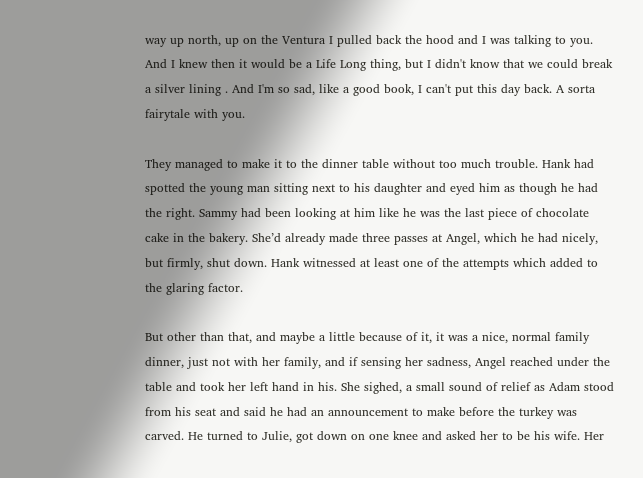way up north, up on the Ventura I pulled back the hood and I was talking to you. And I knew then it would be a Life Long thing, but I didn't know that we could break a silver lining . And I'm so sad, like a good book, I can't put this day back. A sorta fairytale with you.

They managed to make it to the dinner table without too much trouble. Hank had spotted the young man sitting next to his daughter and eyed him as though he had the right. Sammy had been looking at him like he was the last piece of chocolate cake in the bakery. She’d already made three passes at Angel, which he had nicely, but firmly, shut down. Hank witnessed at least one of the attempts which added to the glaring factor.

But other than that, and maybe a little because of it, it was a nice, normal family dinner, just not with her family, and if sensing her sadness, Angel reached under the table and took her left hand in his. She sighed, a small sound of relief as Adam stood from his seat and said he had an announcement to make before the turkey was carved. He turned to Julie, got down on one knee and asked her to be his wife. Her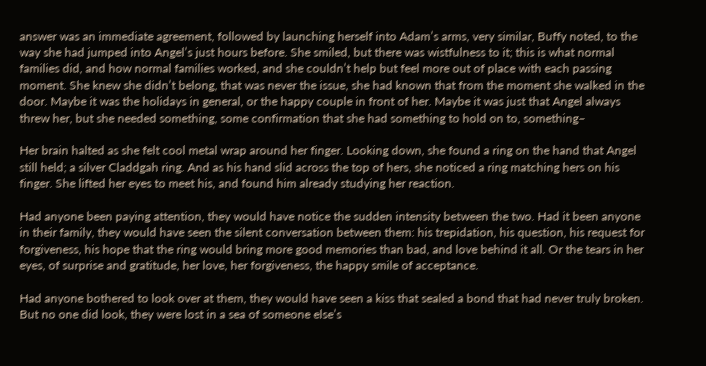answer was an immediate agreement, followed by launching herself into Adam’s arms, very similar, Buffy noted, to the way she had jumped into Angel’s just hours before. She smiled, but there was wistfulness to it; this is what normal families did, and how normal families worked, and she couldn’t help but feel more out of place with each passing moment. She knew she didn’t belong, that was never the issue, she had known that from the moment she walked in the door. Maybe it was the holidays in general, or the happy couple in front of her. Maybe it was just that Angel always threw her, but she needed something, some confirmation that she had something to hold on to, something–

Her brain halted as she felt cool metal wrap around her finger. Looking down, she found a ring on the hand that Angel still held; a silver Claddgah ring. And as his hand slid across the top of hers, she noticed a ring matching hers on his finger. She lifted her eyes to meet his, and found him already studying her reaction.

Had anyone been paying attention, they would have notice the sudden intensity between the two. Had it been anyone in their family, they would have seen the silent conversation between them: his trepidation, his question, his request for forgiveness, his hope that the ring would bring more good memories than bad, and love behind it all. Or the tears in her eyes, of surprise and gratitude, her love, her forgiveness, the happy smile of acceptance.

Had anyone bothered to look over at them, they would have seen a kiss that sealed a bond that had never truly broken. But no one did look, they were lost in a sea of someone else’s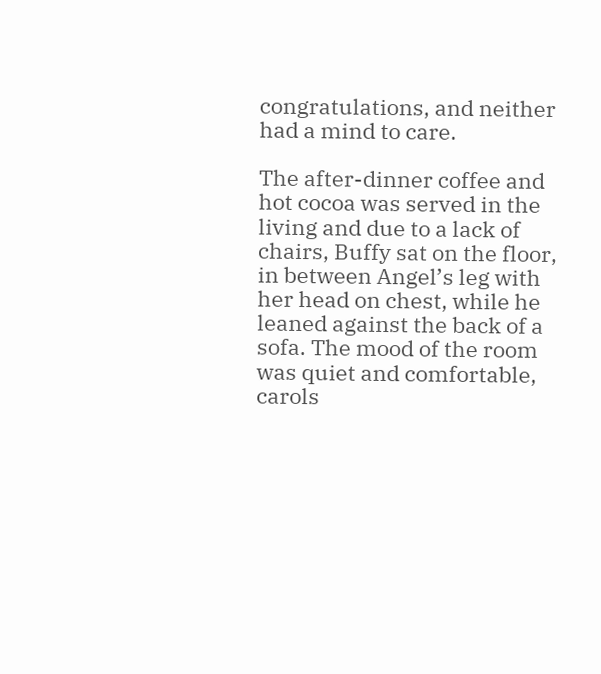congratulations, and neither had a mind to care.

The after-dinner coffee and hot cocoa was served in the living and due to a lack of chairs, Buffy sat on the floor, in between Angel’s leg with her head on chest, while he leaned against the back of a sofa. The mood of the room was quiet and comfortable, carols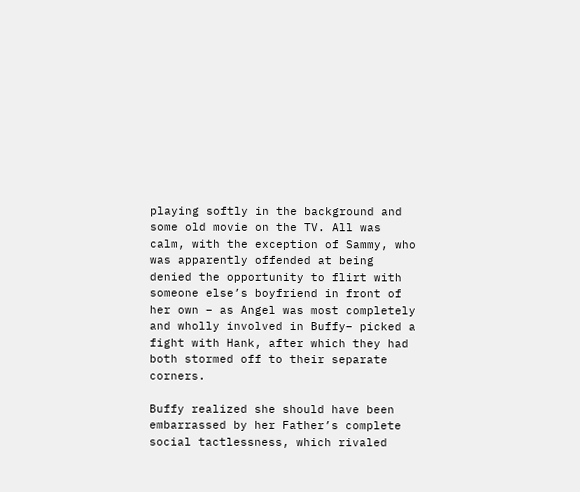playing softly in the background and some old movie on the TV. All was calm, with the exception of Sammy, who was apparently offended at being denied the opportunity to flirt with someone else’s boyfriend in front of her own – as Angel was most completely and wholly involved in Buffy– picked a fight with Hank, after which they had both stormed off to their separate corners.

Buffy realized she should have been embarrassed by her Father’s complete social tactlessness, which rivaled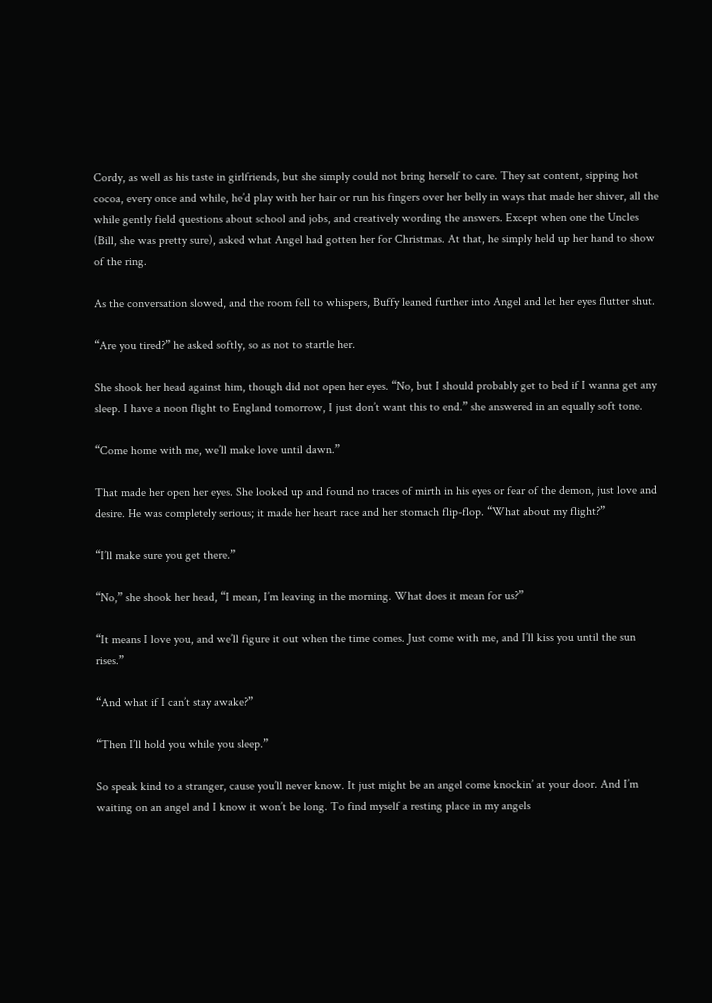Cordy, as well as his taste in girlfriends, but she simply could not bring herself to care. They sat content, sipping hot cocoa, every once and while, he’d play with her hair or run his fingers over her belly in ways that made her shiver, all the while gently field questions about school and jobs, and creatively wording the answers. Except when one the Uncles (Bill, she was pretty sure), asked what Angel had gotten her for Christmas. At that, he simply held up her hand to show of the ring.

As the conversation slowed, and the room fell to whispers, Buffy leaned further into Angel and let her eyes flutter shut.

“Are you tired?” he asked softly, so as not to startle her.

She shook her head against him, though did not open her eyes. “No, but I should probably get to bed if I wanna get any sleep. I have a noon flight to England tomorrow, I just don’t want this to end.” she answered in an equally soft tone.

“Come home with me, we’ll make love until dawn.”

That made her open her eyes. She looked up and found no traces of mirth in his eyes or fear of the demon, just love and desire. He was completely serious; it made her heart race and her stomach flip-flop. “What about my flight?”

“I’ll make sure you get there.”

“No,” she shook her head, “I mean, I’m leaving in the morning. What does it mean for us?”

“It means I love you, and we’ll figure it out when the time comes. Just come with me, and I’ll kiss you until the sun rises.”

“And what if I can’t stay awake?”

“Then I’ll hold you while you sleep.”

So speak kind to a stranger, cause you’ll never know. It just might be an angel come knockin’ at your door. And I’m waiting on an angel and I know it won’t be long. To find myself a resting place in my angels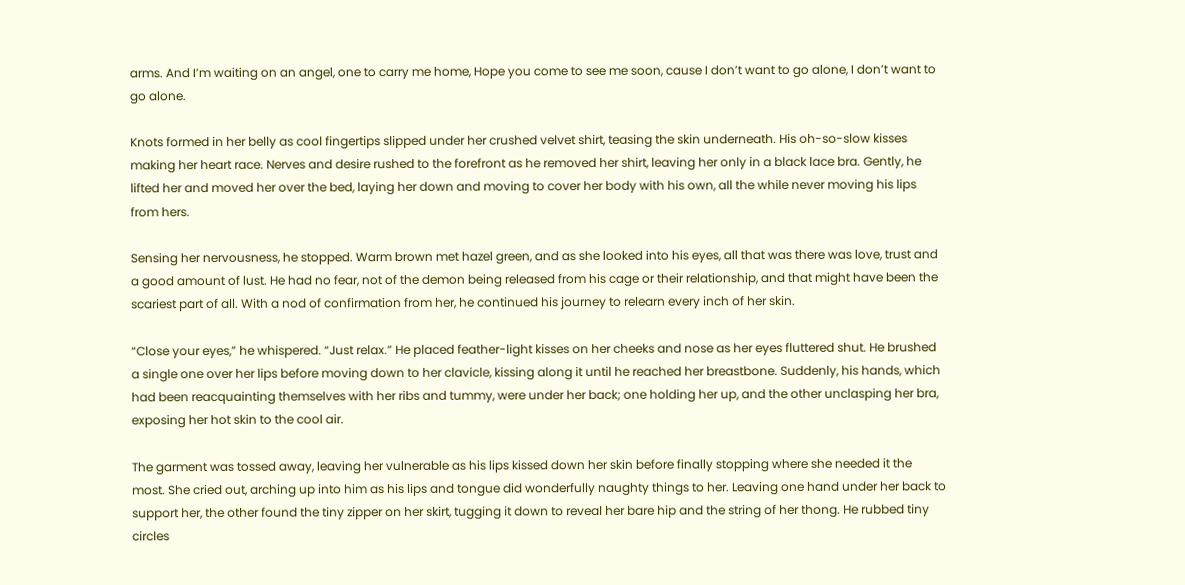arms. And I’m waiting on an angel, one to carry me home, Hope you come to see me soon, cause I don’t want to go alone, I don’t want to go alone.

Knots formed in her belly as cool fingertips slipped under her crushed velvet shirt, teasing the skin underneath. His oh-so-slow kisses making her heart race. Nerves and desire rushed to the forefront as he removed her shirt, leaving her only in a black lace bra. Gently, he lifted her and moved her over the bed, laying her down and moving to cover her body with his own, all the while never moving his lips from hers.

Sensing her nervousness, he stopped. Warm brown met hazel green, and as she looked into his eyes, all that was there was love, trust and a good amount of lust. He had no fear, not of the demon being released from his cage or their relationship, and that might have been the scariest part of all. With a nod of confirmation from her, he continued his journey to relearn every inch of her skin.

“Close your eyes,” he whispered. “Just relax.” He placed feather-light kisses on her cheeks and nose as her eyes fluttered shut. He brushed a single one over her lips before moving down to her clavicle, kissing along it until he reached her breastbone. Suddenly, his hands, which had been reacquainting themselves with her ribs and tummy, were under her back; one holding her up, and the other unclasping her bra, exposing her hot skin to the cool air.

The garment was tossed away, leaving her vulnerable as his lips kissed down her skin before finally stopping where she needed it the most. She cried out, arching up into him as his lips and tongue did wonderfully naughty things to her. Leaving one hand under her back to support her, the other found the tiny zipper on her skirt, tugging it down to reveal her bare hip and the string of her thong. He rubbed tiny circles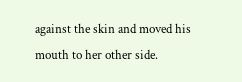against the skin and moved his mouth to her other side.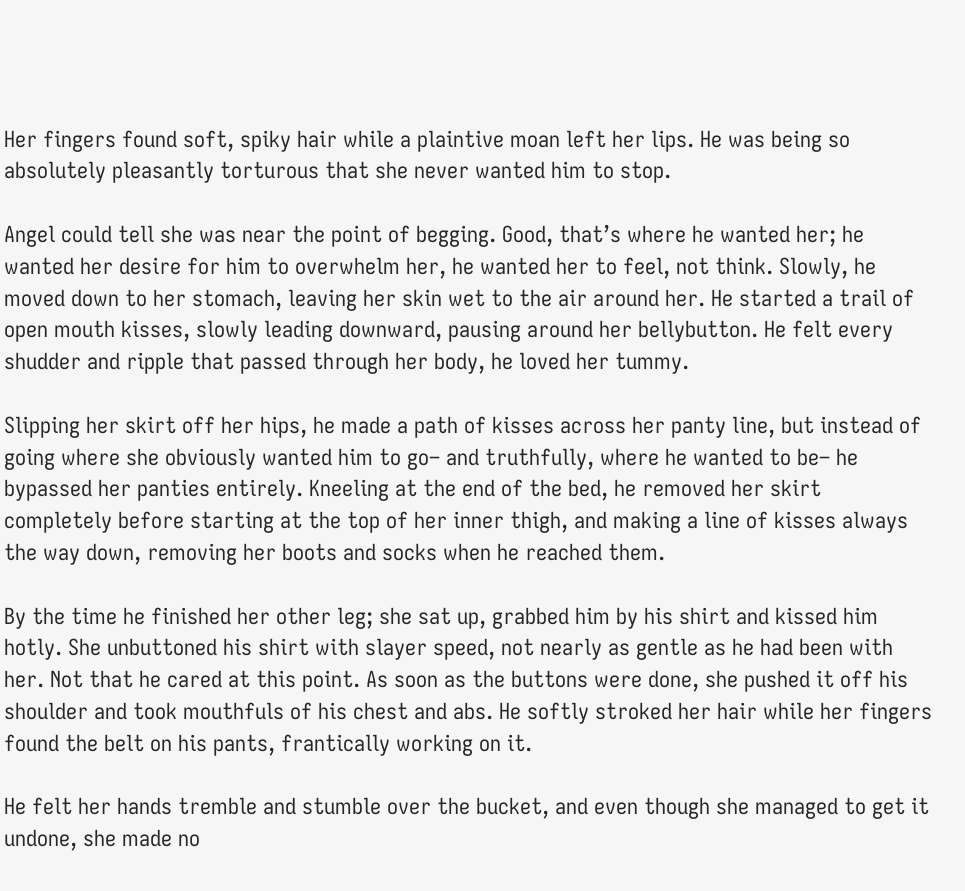Her fingers found soft, spiky hair while a plaintive moan left her lips. He was being so absolutely pleasantly torturous that she never wanted him to stop.

Angel could tell she was near the point of begging. Good, that’s where he wanted her; he wanted her desire for him to overwhelm her, he wanted her to feel, not think. Slowly, he moved down to her stomach, leaving her skin wet to the air around her. He started a trail of open mouth kisses, slowly leading downward, pausing around her bellybutton. He felt every shudder and ripple that passed through her body, he loved her tummy.

Slipping her skirt off her hips, he made a path of kisses across her panty line, but instead of going where she obviously wanted him to go– and truthfully, where he wanted to be– he bypassed her panties entirely. Kneeling at the end of the bed, he removed her skirt completely before starting at the top of her inner thigh, and making a line of kisses always the way down, removing her boots and socks when he reached them.

By the time he finished her other leg; she sat up, grabbed him by his shirt and kissed him hotly. She unbuttoned his shirt with slayer speed, not nearly as gentle as he had been with her. Not that he cared at this point. As soon as the buttons were done, she pushed it off his shoulder and took mouthfuls of his chest and abs. He softly stroked her hair while her fingers found the belt on his pants, frantically working on it.

He felt her hands tremble and stumble over the bucket, and even though she managed to get it undone, she made no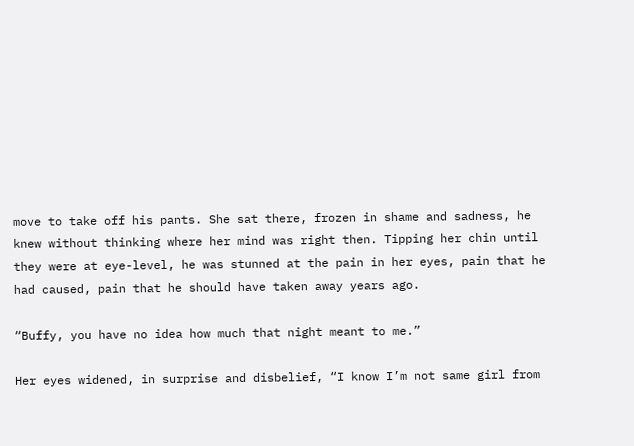move to take off his pants. She sat there, frozen in shame and sadness, he knew without thinking where her mind was right then. Tipping her chin until they were at eye-level, he was stunned at the pain in her eyes, pain that he had caused, pain that he should have taken away years ago.

“Buffy, you have no idea how much that night meant to me.”

Her eyes widened, in surprise and disbelief, “I know I’m not same girl from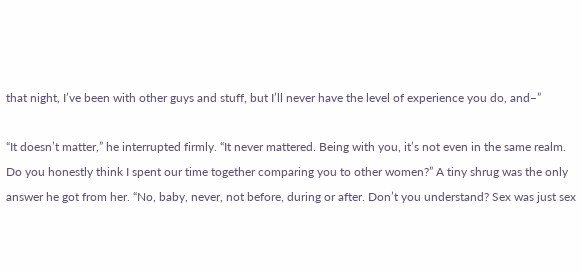that night, I’ve been with other guys and stuff, but I’ll never have the level of experience you do, and–”

“It doesn’t matter,” he interrupted firmly. “It never mattered. Being with you, it’s not even in the same realm. Do you honestly think I spent our time together comparing you to other women?” A tiny shrug was the only answer he got from her. “No, baby, never, not before, during or after. Don’t you understand? Sex was just sex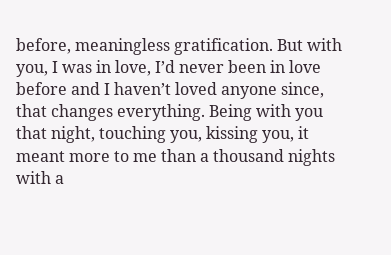before, meaningless gratification. But with you, I was in love, I’d never been in love before and I haven’t loved anyone since, that changes everything. Being with you that night, touching you, kissing you, it meant more to me than a thousand nights with a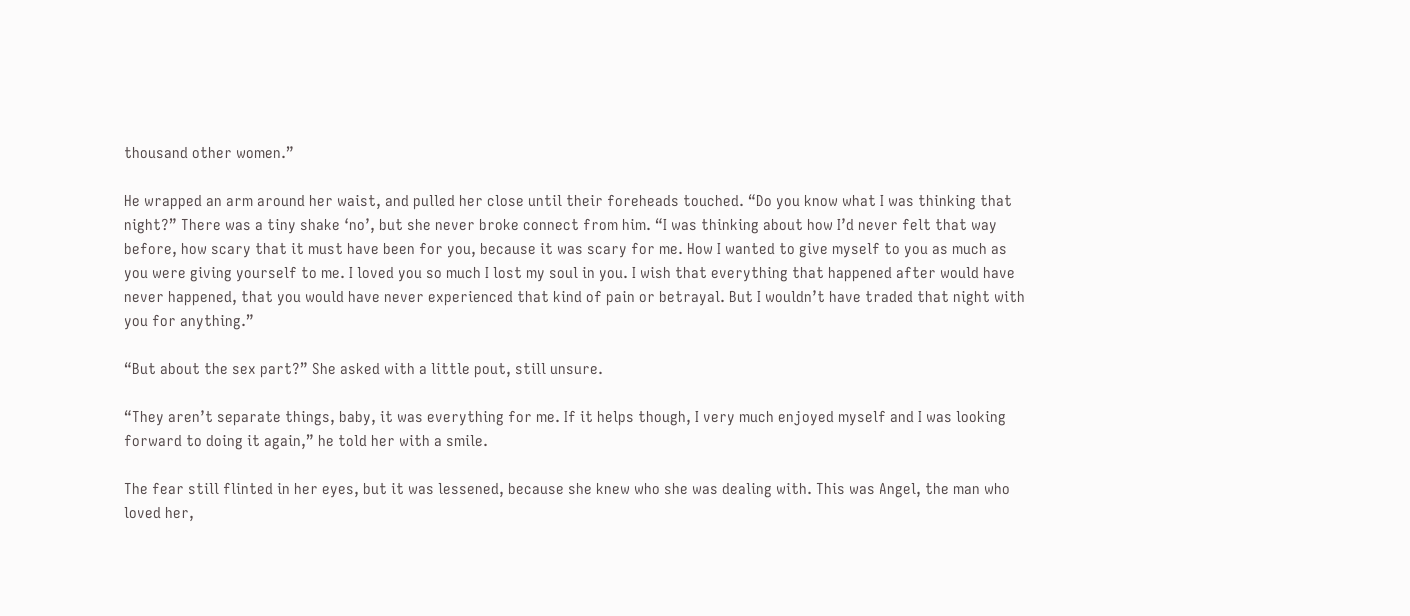thousand other women.”

He wrapped an arm around her waist, and pulled her close until their foreheads touched. “Do you know what I was thinking that night?” There was a tiny shake ‘no’, but she never broke connect from him. “I was thinking about how I’d never felt that way before, how scary that it must have been for you, because it was scary for me. How I wanted to give myself to you as much as you were giving yourself to me. I loved you so much I lost my soul in you. I wish that everything that happened after would have never happened, that you would have never experienced that kind of pain or betrayal. But I wouldn’t have traded that night with you for anything.”

“But about the sex part?” She asked with a little pout, still unsure.

“They aren’t separate things, baby, it was everything for me. If it helps though, I very much enjoyed myself and I was looking forward to doing it again,” he told her with a smile.

The fear still flinted in her eyes, but it was lessened, because she knew who she was dealing with. This was Angel, the man who loved her,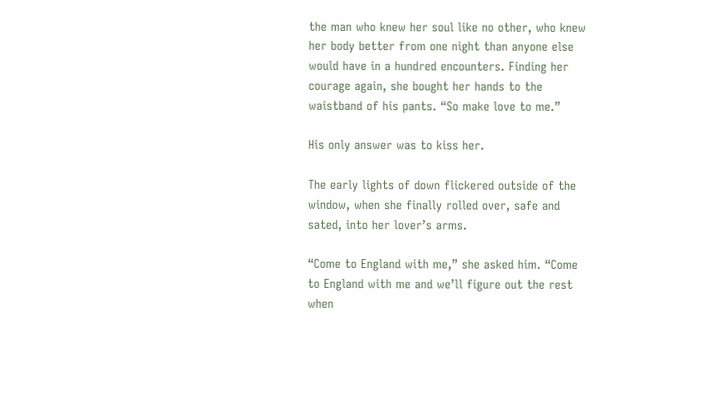the man who knew her soul like no other, who knew her body better from one night than anyone else would have in a hundred encounters. Finding her courage again, she bought her hands to the waistband of his pants. “So make love to me.”

His only answer was to kiss her.

The early lights of down flickered outside of the window, when she finally rolled over, safe and sated, into her lover’s arms.

“Come to England with me,” she asked him. “Come to England with me and we’ll figure out the rest when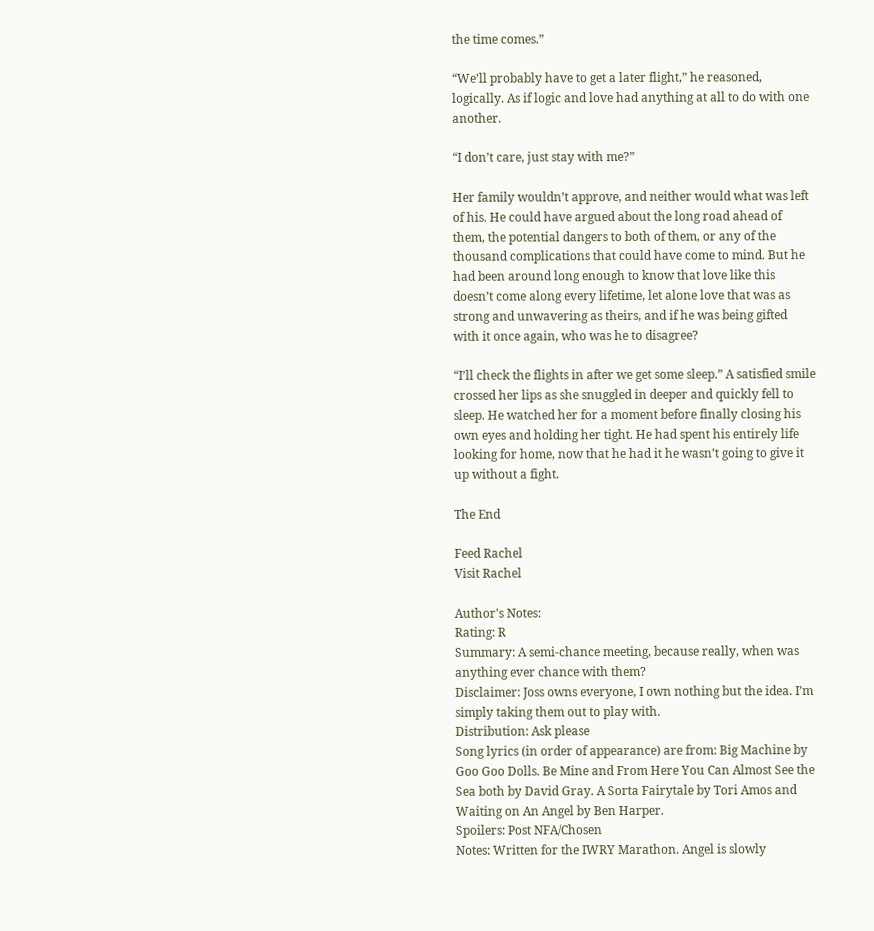the time comes.”

“We’ll probably have to get a later flight,” he reasoned, logically. As if logic and love had anything at all to do with one another.

“I don’t care, just stay with me?”

Her family wouldn’t approve, and neither would what was left of his. He could have argued about the long road ahead of them, the potential dangers to both of them, or any of the thousand complications that could have come to mind. But he had been around long enough to know that love like this doesn’t come along every lifetime, let alone love that was as strong and unwavering as theirs, and if he was being gifted with it once again, who was he to disagree?

“I’ll check the flights in after we get some sleep.” A satisfied smile crossed her lips as she snuggled in deeper and quickly fell to sleep. He watched her for a moment before finally closing his own eyes and holding her tight. He had spent his entirely life looking for home, now that he had it he wasn’t going to give it up without a fight.

The End

Feed Rachel
Visit Rachel

Author's Notes:
Rating: R
Summary: A semi-chance meeting, because really, when was anything ever chance with them?
Disclaimer: Joss owns everyone, I own nothing but the idea. I’m simply taking them out to play with.
Distribution: Ask please
Song lyrics (in order of appearance) are from: Big Machine by Goo Goo Dolls. Be Mine and From Here You Can Almost See the Sea both by David Gray. A Sorta Fairytale by Tori Amos and Waiting on An Angel by Ben Harper.
Spoilers: Post NFA/Chosen
Notes: Written for the IWRY Marathon. Angel is slowly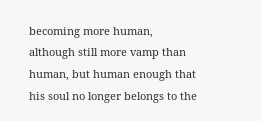becoming more human, although still more vamp than human, but human enough that his soul no longer belongs to the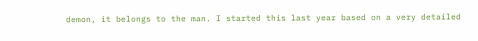demon, it belongs to the man. I started this last year based on a very detailed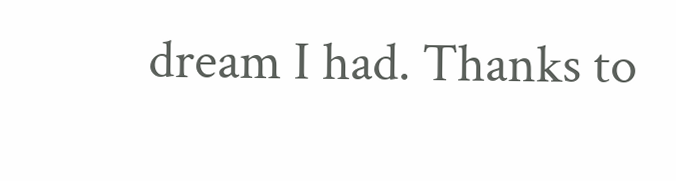dream I had. Thanks to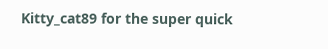Kitty_cat89 for the super quick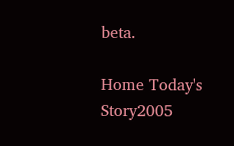beta.

Home Today's Story2005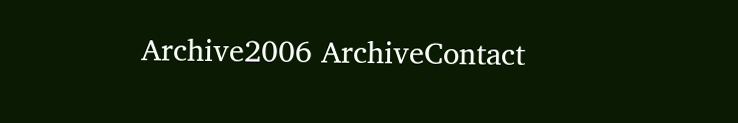Archive2006 ArchiveContact